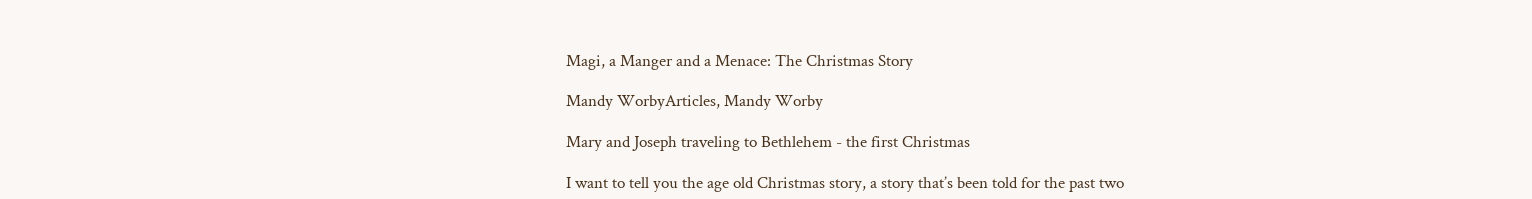Magi, a Manger and a Menace: The Christmas Story

Mandy WorbyArticles, Mandy Worby

Mary and Joseph traveling to Bethlehem - the first Christmas

I want to tell you the age old Christmas story, a story that’s been told for the past two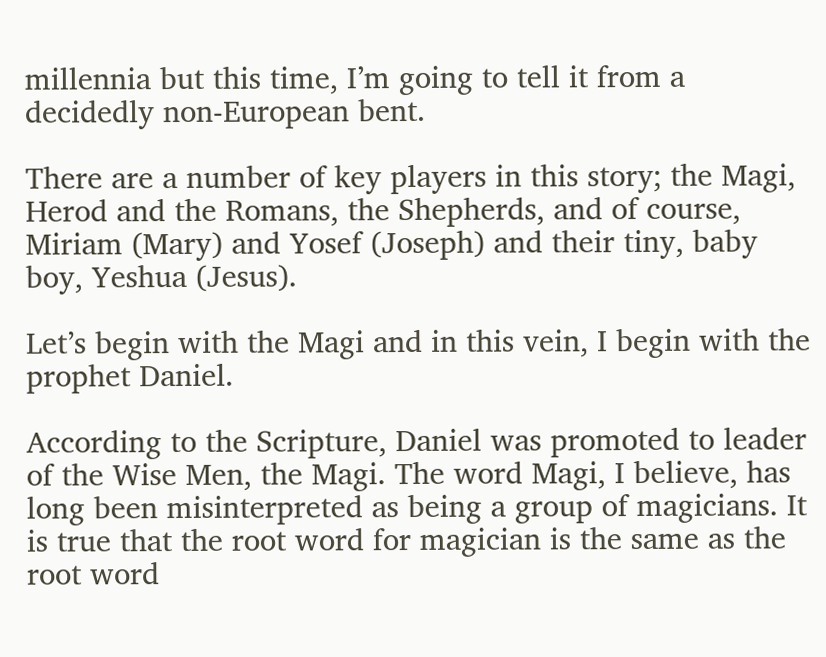millennia but this time, I’m going to tell it from a decidedly non-European bent.

There are a number of key players in this story; the Magi, Herod and the Romans, the Shepherds, and of course, Miriam (Mary) and Yosef (Joseph) and their tiny, baby boy, Yeshua (Jesus).

Let’s begin with the Magi and in this vein, I begin with the prophet Daniel.

According to the Scripture, Daniel was promoted to leader of the Wise Men, the Magi. The word Magi, I believe, has long been misinterpreted as being a group of magicians. It is true that the root word for magician is the same as the root word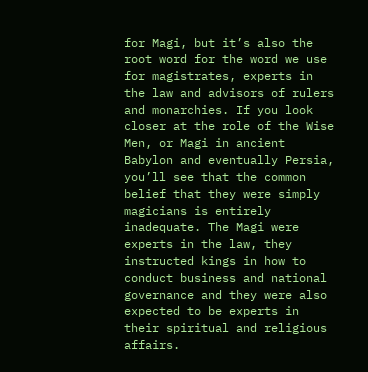for Magi, but it’s also the root word for the word we use for magistrates, experts in the law and advisors of rulers and monarchies. If you look closer at the role of the Wise Men, or Magi in ancient Babylon and eventually Persia, you’ll see that the common belief that they were simply magicians is entirely inadequate. The Magi were experts in the law, they instructed kings in how to conduct business and national governance and they were also expected to be experts in their spiritual and religious affairs.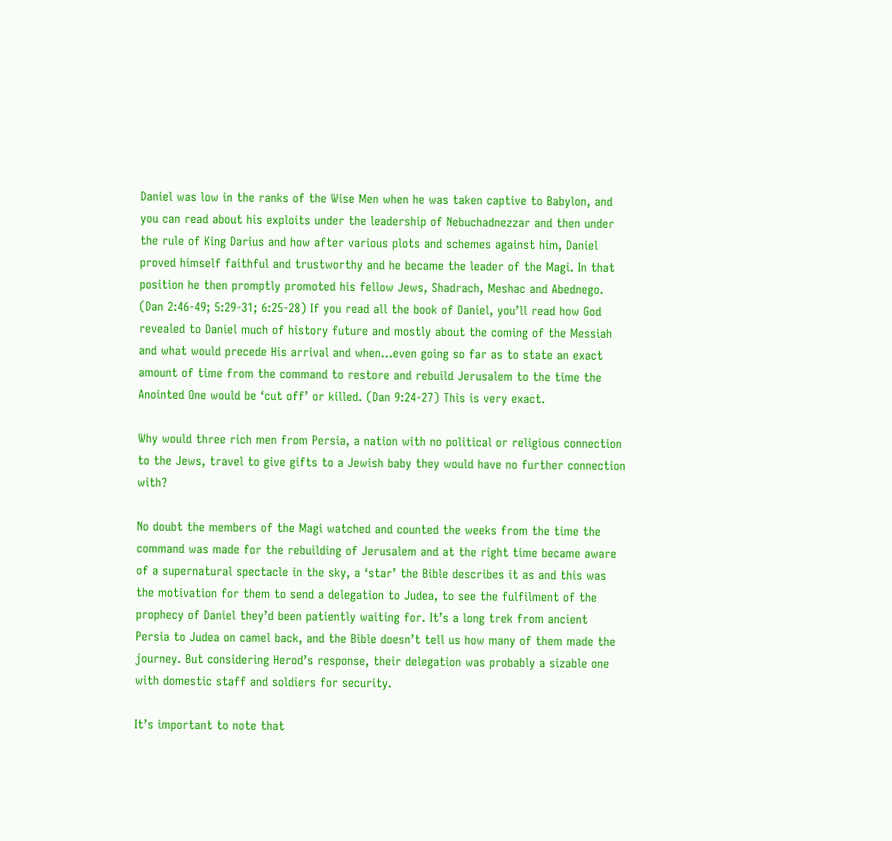Daniel was low in the ranks of the Wise Men when he was taken captive to Babylon, and you can read about his exploits under the leadership of Nebuchadnezzar and then under the rule of King Darius and how after various plots and schemes against him, Daniel proved himself faithful and trustworthy and he became the leader of the Magi. In that position he then promptly promoted his fellow Jews, Shadrach, Meshac and Abednego.
(Dan 2:46-49; 5:29-31; 6:25-28) If you read all the book of Daniel, you’ll read how God revealed to Daniel much of history future and mostly about the coming of the Messiah and what would precede His arrival and when…even going so far as to state an exact amount of time from the command to restore and rebuild Jerusalem to the time the Anointed One would be ‘cut off’ or killed. (Dan 9:24-27) This is very exact.

Why would three rich men from Persia, a nation with no political or religious connection to the Jews, travel to give gifts to a Jewish baby they would have no further connection with?

No doubt the members of the Magi watched and counted the weeks from the time the command was made for the rebuilding of Jerusalem and at the right time became aware of a supernatural spectacle in the sky, a ‘star’ the Bible describes it as and this was the motivation for them to send a delegation to Judea, to see the fulfilment of the prophecy of Daniel they’d been patiently waiting for. It’s a long trek from ancient Persia to Judea on camel back, and the Bible doesn’t tell us how many of them made the journey. But considering Herod’s response, their delegation was probably a sizable one with domestic staff and soldiers for security.

It’s important to note that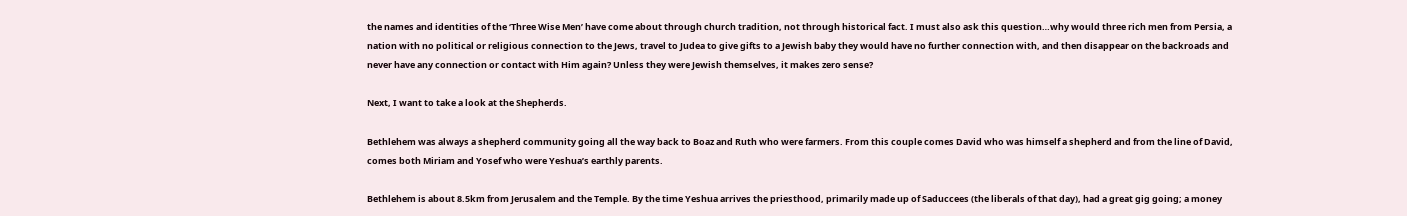the names and identities of the ‘Three Wise Men’ have come about through church tradition, not through historical fact. I must also ask this question…why would three rich men from Persia, a nation with no political or religious connection to the Jews, travel to Judea to give gifts to a Jewish baby they would have no further connection with, and then disappear on the backroads and never have any connection or contact with Him again? Unless they were Jewish themselves, it makes zero sense?

Next, I want to take a look at the Shepherds.

Bethlehem was always a shepherd community going all the way back to Boaz and Ruth who were farmers. From this couple comes David who was himself a shepherd and from the line of David, comes both Miriam and Yosef who were Yeshua’s earthly parents.

Bethlehem is about 8.5km from Jerusalem and the Temple. By the time Yeshua arrives the priesthood, primarily made up of Saduccees (the liberals of that day), had a great gig going; a money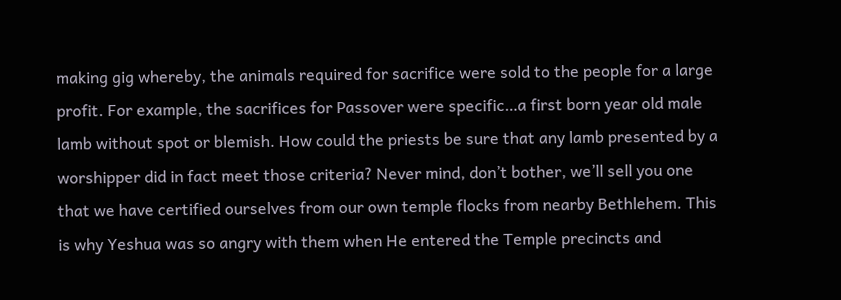making gig whereby, the animals required for sacrifice were sold to the people for a large profit. For example, the sacrifices for Passover were specific…a first born year old male lamb without spot or blemish. How could the priests be sure that any lamb presented by a worshipper did in fact meet those criteria? Never mind, don’t bother, we’ll sell you one that we have certified ourselves from our own temple flocks from nearby Bethlehem. This is why Yeshua was so angry with them when He entered the Temple precincts and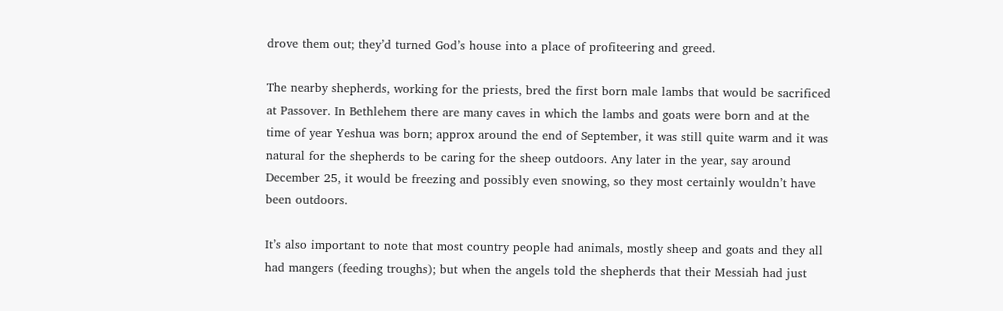drove them out; they’d turned God’s house into a place of profiteering and greed.

The nearby shepherds, working for the priests, bred the first born male lambs that would be sacrificed at Passover. In Bethlehem there are many caves in which the lambs and goats were born and at the time of year Yeshua was born; approx around the end of September, it was still quite warm and it was natural for the shepherds to be caring for the sheep outdoors. Any later in the year, say around December 25, it would be freezing and possibly even snowing, so they most certainly wouldn’t have been outdoors.

It’s also important to note that most country people had animals, mostly sheep and goats and they all had mangers (feeding troughs); but when the angels told the shepherds that their Messiah had just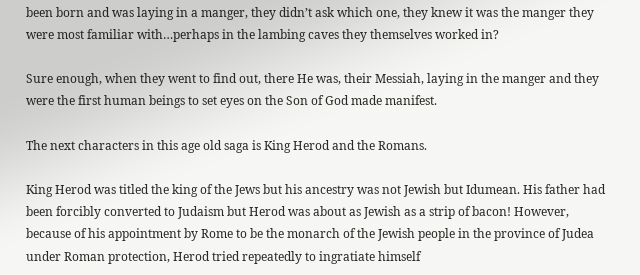been born and was laying in a manger, they didn’t ask which one, they knew it was the manger they were most familiar with…perhaps in the lambing caves they themselves worked in?

Sure enough, when they went to find out, there He was, their Messiah, laying in the manger and they were the first human beings to set eyes on the Son of God made manifest.

The next characters in this age old saga is King Herod and the Romans.

King Herod was titled the king of the Jews but his ancestry was not Jewish but Idumean. His father had been forcibly converted to Judaism but Herod was about as Jewish as a strip of bacon! However, because of his appointment by Rome to be the monarch of the Jewish people in the province of Judea under Roman protection, Herod tried repeatedly to ingratiate himself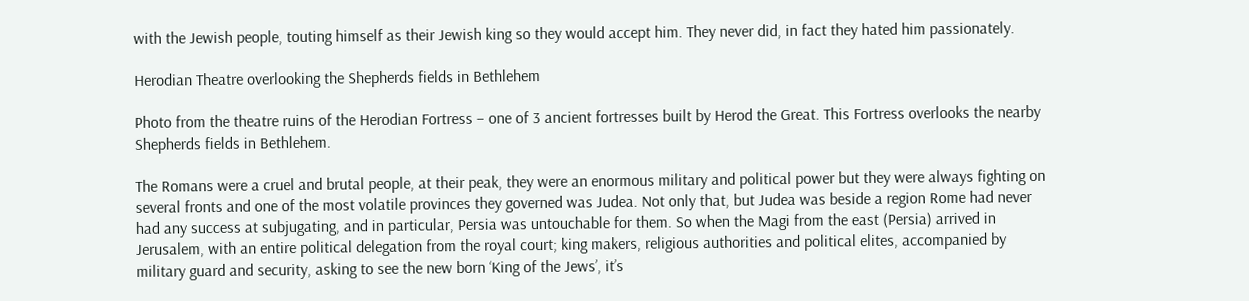with the Jewish people, touting himself as their Jewish king so they would accept him. They never did, in fact they hated him passionately.

Herodian Theatre overlooking the Shepherds fields in Bethlehem

Photo from the theatre ruins of the Herodian Fortress – one of 3 ancient fortresses built by Herod the Great. This Fortress overlooks the nearby Shepherds fields in Bethlehem.

The Romans were a cruel and brutal people, at their peak, they were an enormous military and political power but they were always fighting on several fronts and one of the most volatile provinces they governed was Judea. Not only that, but Judea was beside a region Rome had never had any success at subjugating, and in particular, Persia was untouchable for them. So when the Magi from the east (Persia) arrived in Jerusalem, with an entire political delegation from the royal court; king makers, religious authorities and political elites, accompanied by military guard and security, asking to see the new born ‘King of the Jews’, it’s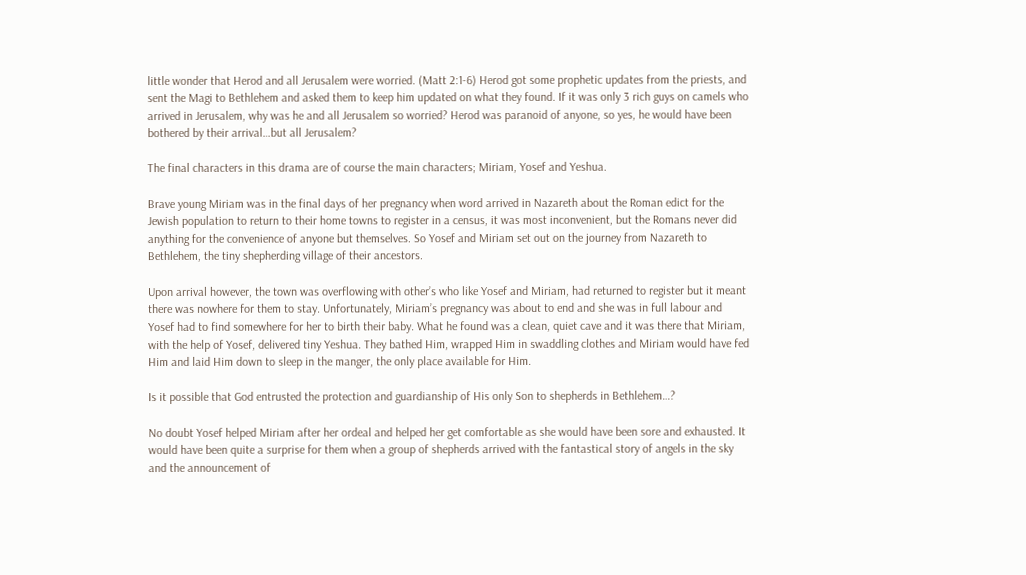little wonder that Herod and all Jerusalem were worried. (Matt 2:1-6) Herod got some prophetic updates from the priests, and sent the Magi to Bethlehem and asked them to keep him updated on what they found. If it was only 3 rich guys on camels who arrived in Jerusalem, why was he and all Jerusalem so worried? Herod was paranoid of anyone, so yes, he would have been bothered by their arrival…but all Jerusalem?

The final characters in this drama are of course the main characters; Miriam, Yosef and Yeshua.

Brave young Miriam was in the final days of her pregnancy when word arrived in Nazareth about the Roman edict for the Jewish population to return to their home towns to register in a census, it was most inconvenient, but the Romans never did anything for the convenience of anyone but themselves. So Yosef and Miriam set out on the journey from Nazareth to Bethlehem, the tiny shepherding village of their ancestors.

Upon arrival however, the town was overflowing with other’s who like Yosef and Miriam, had returned to register but it meant there was nowhere for them to stay. Unfortunately, Miriam’s pregnancy was about to end and she was in full labour and Yosef had to find somewhere for her to birth their baby. What he found was a clean, quiet cave and it was there that Miriam, with the help of Yosef, delivered tiny Yeshua. They bathed Him, wrapped Him in swaddling clothes and Miriam would have fed Him and laid Him down to sleep in the manger, the only place available for Him.

Is it possible that God entrusted the protection and guardianship of His only Son to shepherds in Bethlehem…?

No doubt Yosef helped Miriam after her ordeal and helped her get comfortable as she would have been sore and exhausted. It would have been quite a surprise for them when a group of shepherds arrived with the fantastical story of angels in the sky and the announcement of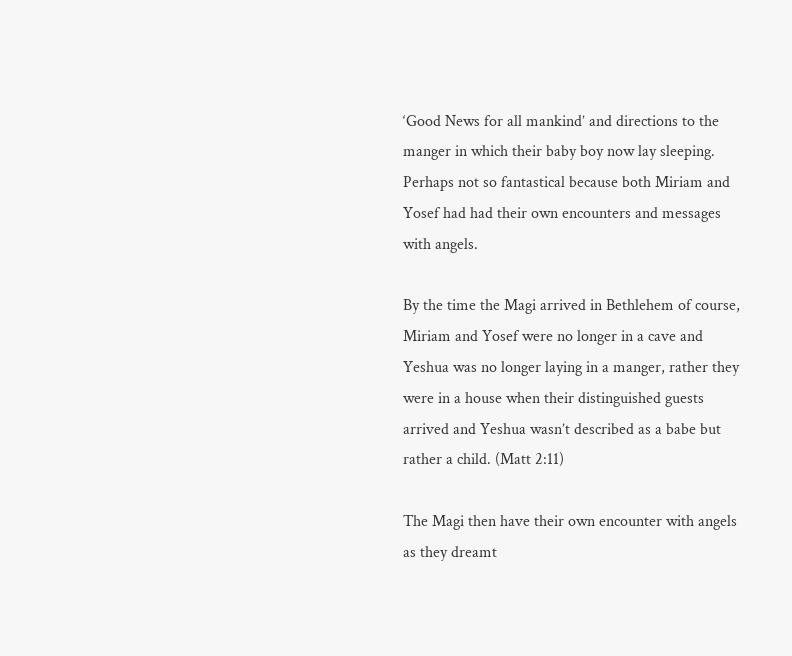‘Good News for all mankind’ and directions to the manger in which their baby boy now lay sleeping. Perhaps not so fantastical because both Miriam and Yosef had had their own encounters and messages with angels.

By the time the Magi arrived in Bethlehem of course, Miriam and Yosef were no longer in a cave and Yeshua was no longer laying in a manger, rather they were in a house when their distinguished guests arrived and Yeshua wasn’t described as a babe but rather a child. (Matt 2:11)

The Magi then have their own encounter with angels as they dreamt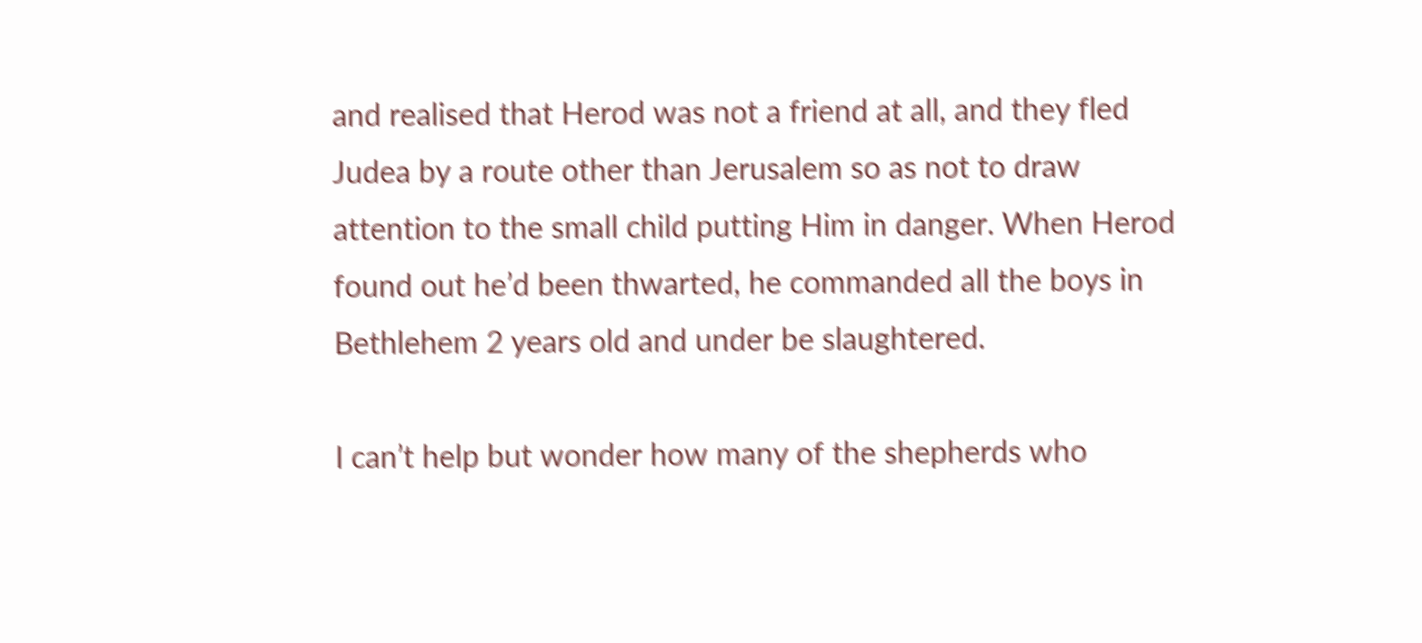and realised that Herod was not a friend at all, and they fled Judea by a route other than Jerusalem so as not to draw attention to the small child putting Him in danger. When Herod found out he’d been thwarted, he commanded all the boys in Bethlehem 2 years old and under be slaughtered.

I can’t help but wonder how many of the shepherds who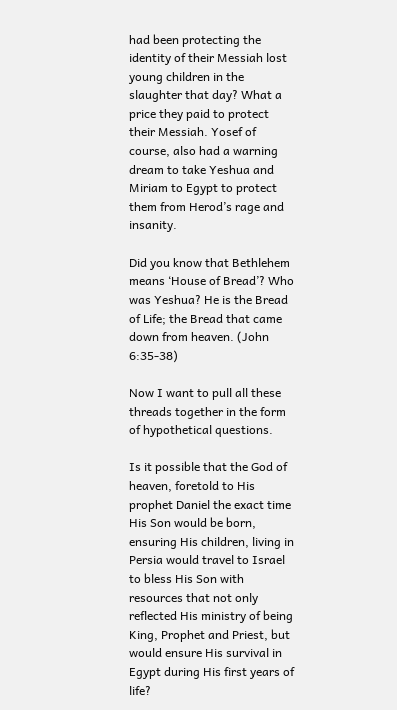had been protecting the identity of their Messiah lost young children in the slaughter that day? What a price they paid to protect their Messiah. Yosef of course, also had a warning dream to take Yeshua and Miriam to Egypt to protect them from Herod’s rage and insanity.

Did you know that Bethlehem means ‘House of Bread’? Who was Yeshua? He is the Bread of Life; the Bread that came down from heaven. (John 6:35-38)

Now I want to pull all these threads together in the form of hypothetical questions.

Is it possible that the God of heaven, foretold to His prophet Daniel the exact time His Son would be born, ensuring His children, living in Persia would travel to Israel to bless His Son with resources that not only reflected His ministry of being King, Prophet and Priest, but would ensure His survival in Egypt during His first years of life?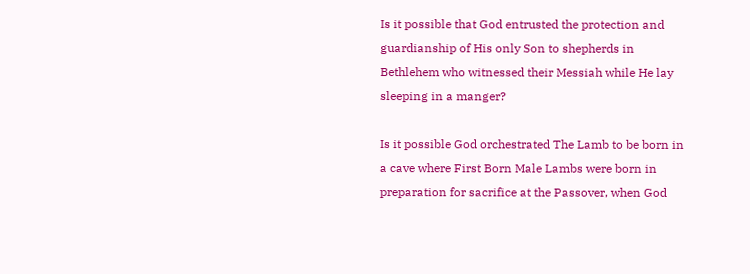Is it possible that God entrusted the protection and guardianship of His only Son to shepherds in Bethlehem who witnessed their Messiah while He lay sleeping in a manger?

Is it possible God orchestrated The Lamb to be born in a cave where First Born Male Lambs were born in preparation for sacrifice at the Passover, when God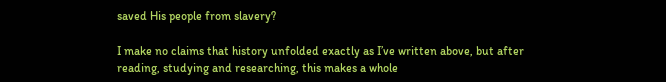saved His people from slavery?

I make no claims that history unfolded exactly as I’ve written above, but after reading, studying and researching, this makes a whole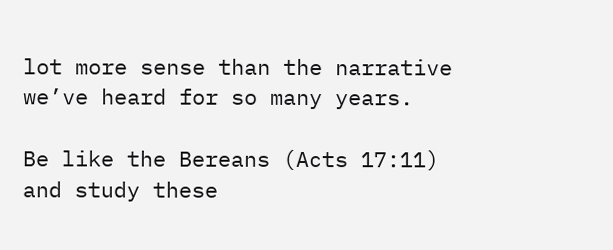lot more sense than the narrative we’ve heard for so many years.

Be like the Bereans (Acts 17:11) and study these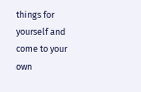things for yourself and come to your own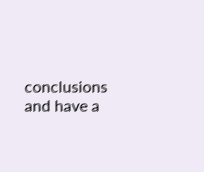conclusions and have a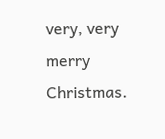very, very merry Christmas.